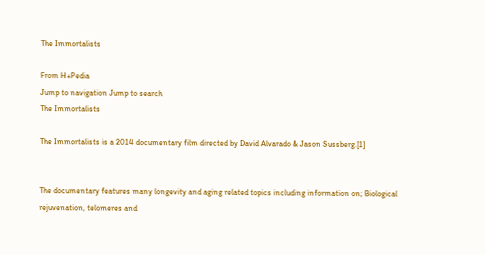The Immortalists

From H+Pedia
Jump to navigation Jump to search
The Immortalists

The Immortalists is a 2014 documentary film directed by David Alvarado & Jason Sussberg.[1]


The documentary features many longevity and aging related topics including information on; Biological rejuvenation, telomeres and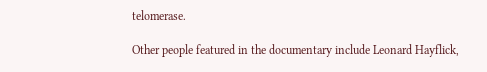telomerase.

Other people featured in the documentary include Leonard Hayflick,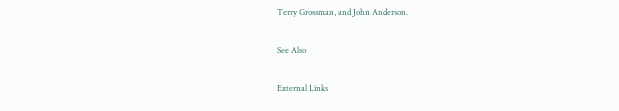Terry Grossman, and John Anderson.

See Also

External Links